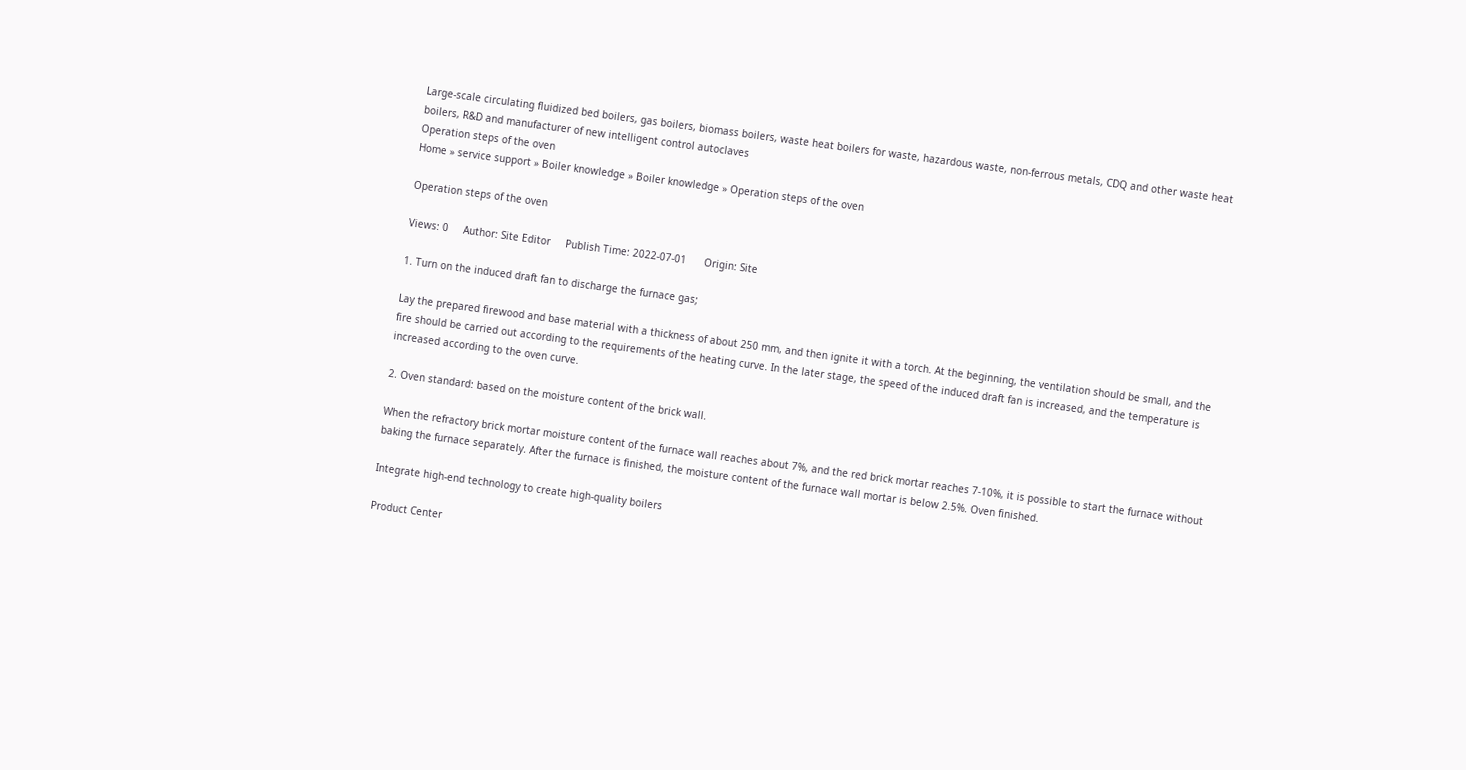Large-scale circulating fluidized bed boilers, gas boilers, biomass boilers, waste heat boilers for waste, hazardous waste, non-ferrous metals, CDQ and other waste heat boilers, R&D and manufacturer of new intelligent control autoclaves
Operation steps of the oven
Home » service support » Boiler knowledge » Boiler knowledge » Operation steps of the oven

Operation steps of the oven

Views: 0     Author: Site Editor     Publish Time: 2022-07-01      Origin: Site

1. Turn on the induced draft fan to discharge the furnace gas;

Lay the prepared firewood and base material with a thickness of about 250 mm, and then ignite it with a torch. At the beginning, the ventilation should be small, and the fire should be carried out according to the requirements of the heating curve. In the later stage, the speed of the induced draft fan is increased, and the temperature is increased according to the oven curve.

2. Oven standard: based on the moisture content of the brick wall.

When the refractory brick mortar moisture content of the furnace wall reaches about 7%, and the red brick mortar reaches 7-10%, it is possible to start the furnace without baking the furnace separately. After the furnace is finished, the moisture content of the furnace wall mortar is below 2.5%. Oven finished.

Integrate high-end technology to create high-quality boilers

Product Center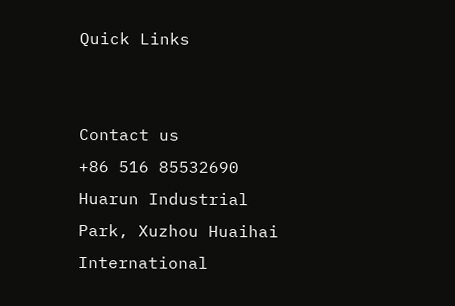Quick Links


Contact us
+86 516 85532690
Huarun Industrial Park, Xuzhou Huaihai International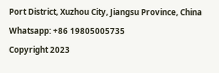Port District, Xuzhou City, Jiangsu Province, China
Whatsapp: +86 19805005735
Copyright 2023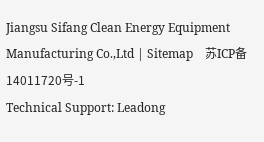Jiangsu Sifang Clean Energy Equipment Manufacturing Co.,Ltd | Sitemap    苏ICP备14011720号-1
Technical Support: Leadong